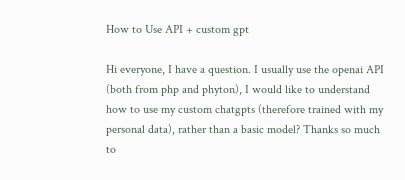How to Use API + custom gpt

Hi everyone, I have a question. I usually use the openai API (both from php and phyton), I would like to understand how to use my custom chatgpts (therefore trained with my personal data), rather than a basic model? Thanks so much to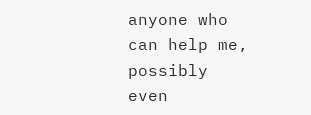anyone who can help me, possibly even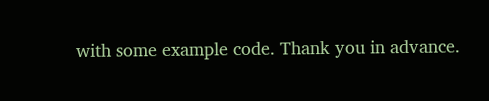with some example code. Thank you in advance.